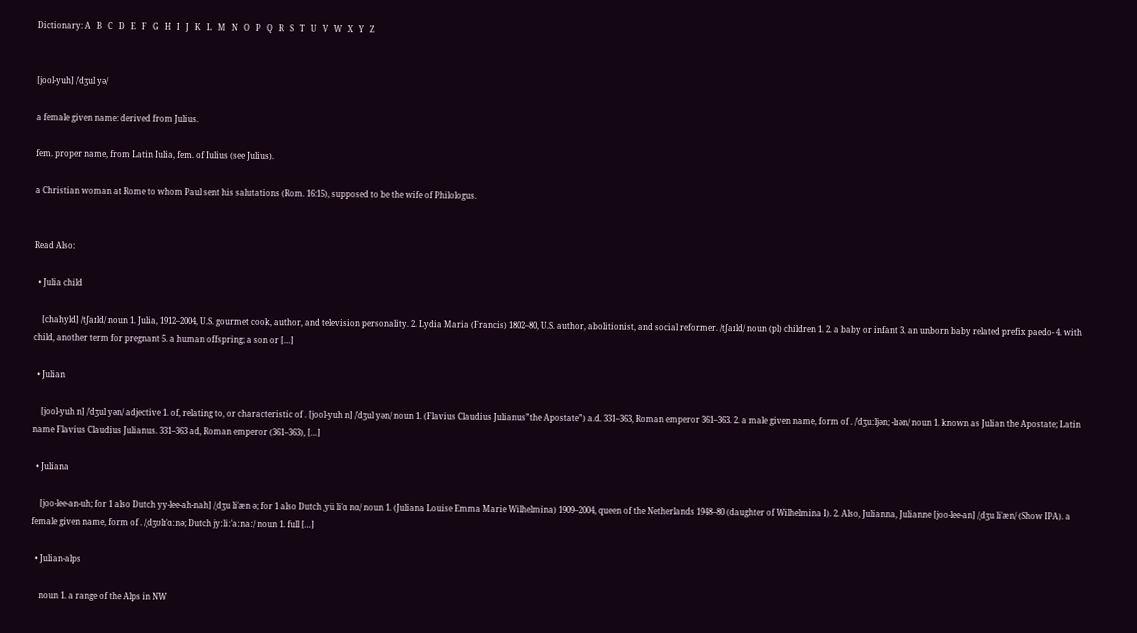Dictionary: A   B   C   D   E   F   G   H   I   J   K   L   M   N   O   P   Q   R   S   T   U   V   W   X   Y   Z


[jool-yuh] /ˈdʒul yə/

a female given name: derived from Julius.

fem. proper name, from Latin Iulia, fem. of Iulius (see Julius).

a Christian woman at Rome to whom Paul sent his salutations (Rom. 16:15), supposed to be the wife of Philologus.


Read Also:

  • Julia child

    [chahyld] /tʃaɪld/ noun 1. Julia, 1912–2004, U.S. gourmet cook, author, and television personality. 2. Lydia Maria (Francis) 1802–80, U.S. author, abolitionist, and social reformer. /tʃaɪld/ noun (pl) children 1. 2. a baby or infant 3. an unborn baby related prefix paedo- 4. with child, another term for pregnant 5. a human offspring; a son or […]

  • Julian

    [jool-yuh n] /ˈdʒul yən/ adjective 1. of, relating to, or characteristic of . [jool-yuh n] /ˈdʒul yən/ noun 1. (Flavius Claudius Julianus”the Apostate”) a.d. 331–363, Roman emperor 361–363. 2. a male given name, form of . /ˈdʒuːljən; -lɪən/ noun 1. known as Julian the Apostate; Latin name Flavius Claudius Julianus. 331–363 ad, Roman emperor (361–363), […]

  • Juliana

    [joo-lee-an-uh; for 1 also Dutch yy-lee-ah-nah] /ˌdʒu liˈæn ə; for 1 also Dutch ˌyü liˈɑ nɑ/ noun 1. (Juliana Louise Emma Marie Wilhelmina) 1909–2004, queen of the Netherlands 1948–80 (daughter of Wilhelmina I). 2. Also, Julianna, Julianne [joo-lee-an] /ˌdʒu liˈæn/ (Show IPA). a female given name, form of . /ˌdʒʊlɪˈɑːnə; Dutch jyːliːˈaːnaː/ noun 1. full […]

  • Julian-alps

    noun 1. a range of the Alps in NW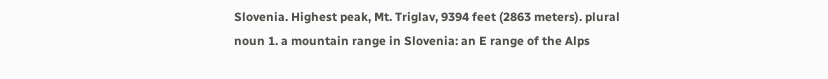Slovenia. Highest peak, Mt. Triglav, 9394 feet (2863 meters). plural noun 1. a mountain range in Slovenia: an E range of the Alps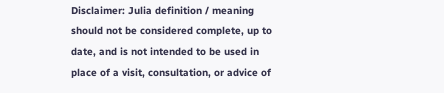Disclaimer: Julia definition / meaning should not be considered complete, up to date, and is not intended to be used in place of a visit, consultation, or advice of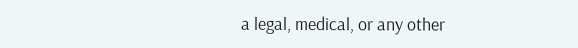a legal, medical, or any other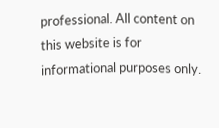professional. All content on this website is for informational purposes only.